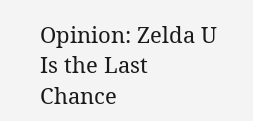Opinion: Zelda U Is the Last Chance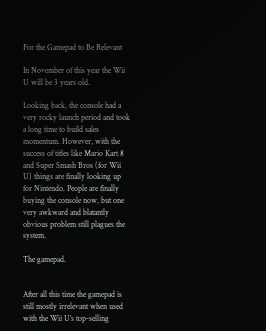For the Gamepad to Be Relevant

In November of this year the Wii U will be 3 years old.

Looking back, the console had a very rocky launch period and took a long time to build sales momentum. However, with the success of titles like Mario Kart 8 and Super Smash Bros (for Wii U) things are finally looking up for Nintendo. People are finally buying the console now, but one very awkward and blatantly obvious problem still plagues the system.

The gamepad.


After all this time the gamepad is still mostly irrelevant when used with the Wii U’s top-selling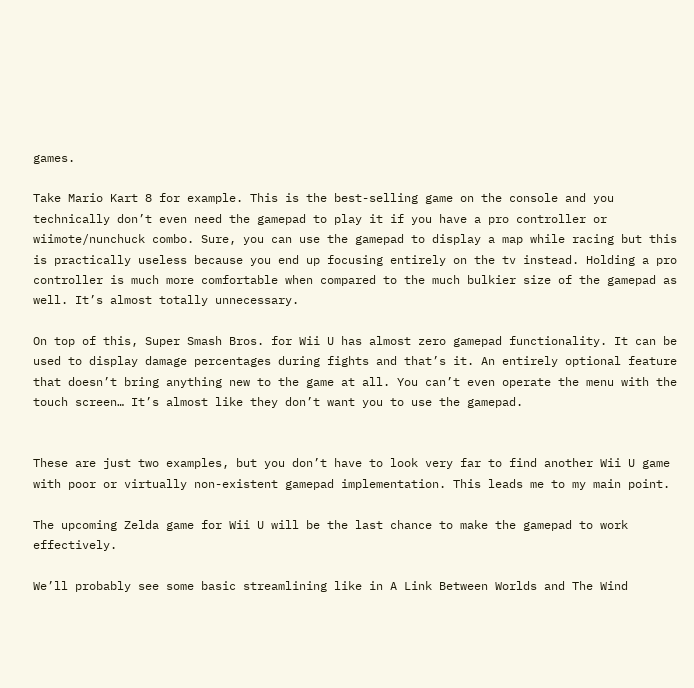games.

Take Mario Kart 8 for example. This is the best-selling game on the console and you technically don’t even need the gamepad to play it if you have a pro controller or wiimote/nunchuck combo. Sure, you can use the gamepad to display a map while racing but this is practically useless because you end up focusing entirely on the tv instead. Holding a pro controller is much more comfortable when compared to the much bulkier size of the gamepad as well. It’s almost totally unnecessary.

On top of this, Super Smash Bros. for Wii U has almost zero gamepad functionality. It can be used to display damage percentages during fights and that’s it. An entirely optional feature that doesn’t bring anything new to the game at all. You can’t even operate the menu with the touch screen… It’s almost like they don’t want you to use the gamepad.


These are just two examples, but you don’t have to look very far to find another Wii U game with poor or virtually non-existent gamepad implementation. This leads me to my main point.

The upcoming Zelda game for Wii U will be the last chance to make the gamepad to work effectively.

We’ll probably see some basic streamlining like in A Link Between Worlds and The Wind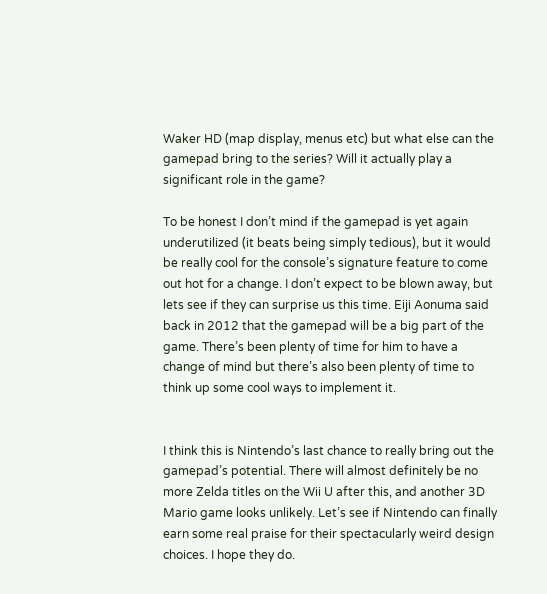Waker HD (map display, menus etc) but what else can the gamepad bring to the series? Will it actually play a significant role in the game?

To be honest I don’t mind if the gamepad is yet again underutilized (it beats being simply tedious), but it would be really cool for the console’s signature feature to come out hot for a change. I don’t expect to be blown away, but lets see if they can surprise us this time. Eiji Aonuma said back in 2012 that the gamepad will be a big part of the game. There’s been plenty of time for him to have a change of mind but there’s also been plenty of time to think up some cool ways to implement it.


I think this is Nintendo’s last chance to really bring out the gamepad’s potential. There will almost definitely be no more Zelda titles on the Wii U after this, and another 3D Mario game looks unlikely. Let’s see if Nintendo can finally earn some real praise for their spectacularly weird design choices. I hope they do.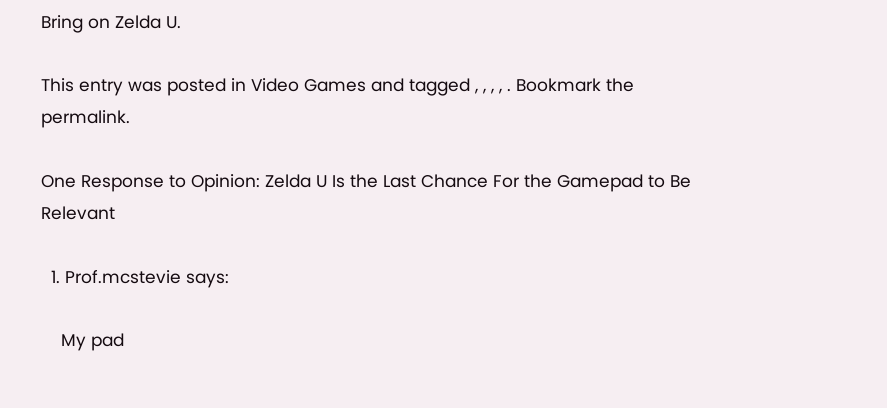Bring on Zelda U.

This entry was posted in Video Games and tagged , , , , . Bookmark the permalink.

One Response to Opinion: Zelda U Is the Last Chance For the Gamepad to Be Relevant

  1. Prof.mcstevie says:

    My pad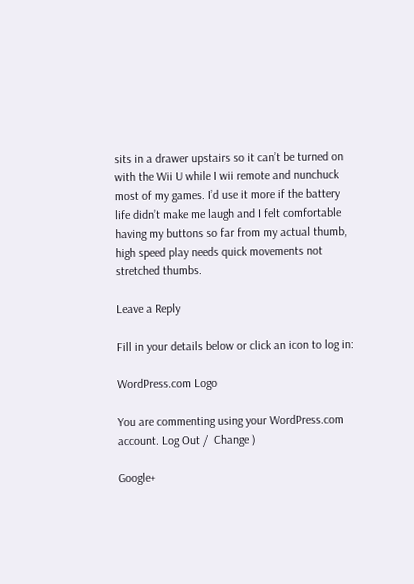sits in a drawer upstairs so it can’t be turned on with the Wii U while I wii remote and nunchuck most of my games. I’d use it more if the battery life didn’t make me laugh and I felt comfortable having my buttons so far from my actual thumb, high speed play needs quick movements not stretched thumbs.

Leave a Reply

Fill in your details below or click an icon to log in:

WordPress.com Logo

You are commenting using your WordPress.com account. Log Out /  Change )

Google+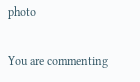photo

You are commenting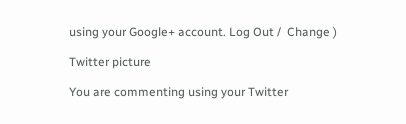using your Google+ account. Log Out /  Change )

Twitter picture

You are commenting using your Twitter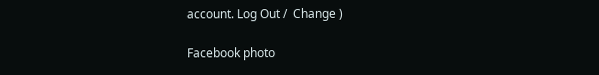account. Log Out /  Change )

Facebook photo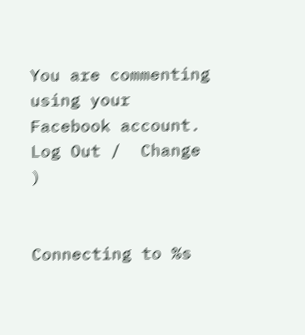You are commenting using your Facebook account. Log Out /  Change )


Connecting to %s